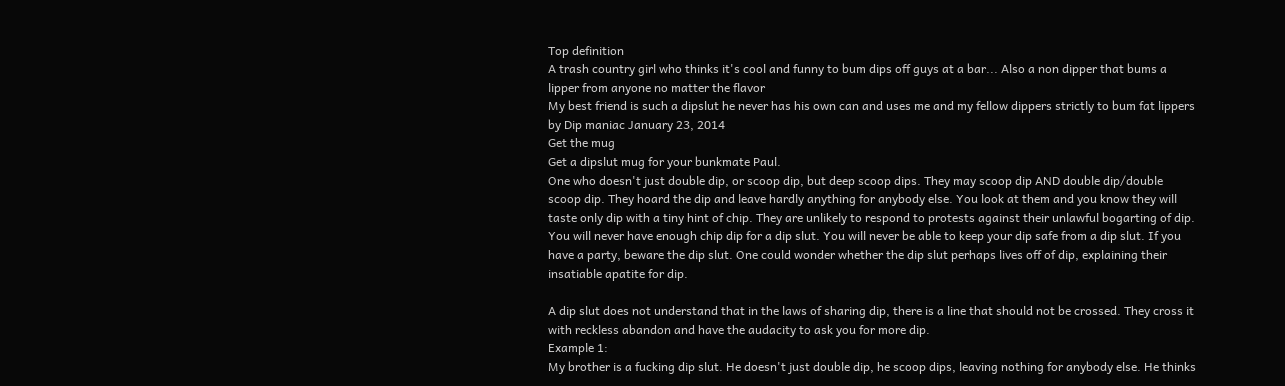Top definition
A trash country girl who thinks it's cool and funny to bum dips off guys at a bar... Also a non dipper that bums a lipper from anyone no matter the flavor
My best friend is such a dipslut he never has his own can and uses me and my fellow dippers strictly to bum fat lippers
by Dip maniac January 23, 2014
Get the mug
Get a dipslut mug for your bunkmate Paul.
One who doesn't just double dip, or scoop dip, but deep scoop dips. They may scoop dip AND double dip/double scoop dip. They hoard the dip and leave hardly anything for anybody else. You look at them and you know they will taste only dip with a tiny hint of chip. They are unlikely to respond to protests against their unlawful bogarting of dip. You will never have enough chip dip for a dip slut. You will never be able to keep your dip safe from a dip slut. If you have a party, beware the dip slut. One could wonder whether the dip slut perhaps lives off of dip, explaining their insatiable apatite for dip.

A dip slut does not understand that in the laws of sharing dip, there is a line that should not be crossed. They cross it with reckless abandon and have the audacity to ask you for more dip.
Example 1:
My brother is a fucking dip slut. He doesn't just double dip, he scoop dips, leaving nothing for anybody else. He thinks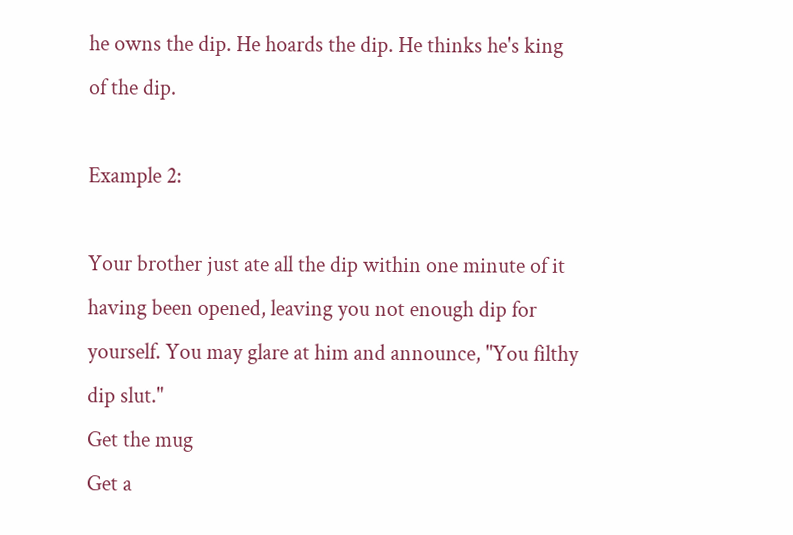he owns the dip. He hoards the dip. He thinks he's king of the dip.

Example 2:

Your brother just ate all the dip within one minute of it having been opened, leaving you not enough dip for yourself. You may glare at him and announce, "You filthy dip slut."
Get the mug
Get a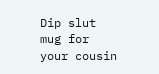Dip slut mug for your cousin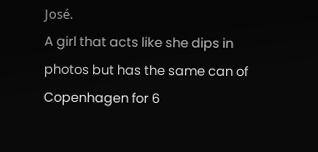José.
A girl that acts like she dips in photos but has the same can of Copenhagen for 6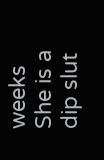weeks
She is a dip slut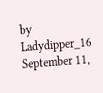by Ladydipper_16 September 11,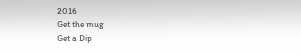2016
Get the mug
Get a Dip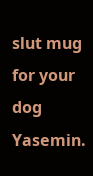slut mug for your dog Yasemin.